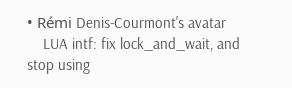• Rémi Denis-Courmont's avatar
    LUA intf: fix lock_and_wait, and stop using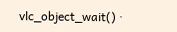vlc_object_wait() ·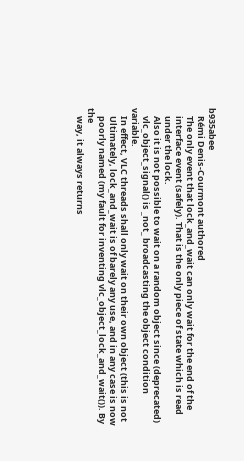b935abee
    Rémi Denis-Courmont authored
    The only event that lock_and_wait can only wait for the end of the
    interface event (safely). That is the only piece of state which is read
    under the lock.
    Also it is not possible to wait on a random object since (deprecated)
    vlc_object_signal() is _not_ broadcasting the object condition variable.
    In effect, VLC threads shall only wait on their own object (this is not
    Ultimately, lock_and_wait is of barely any use, and in any case is now
    poorly named (my fault for inventing vlc_object_lock_and_wait()). By the
    way, it always returns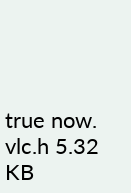true now.
vlc.h 5.32 KB